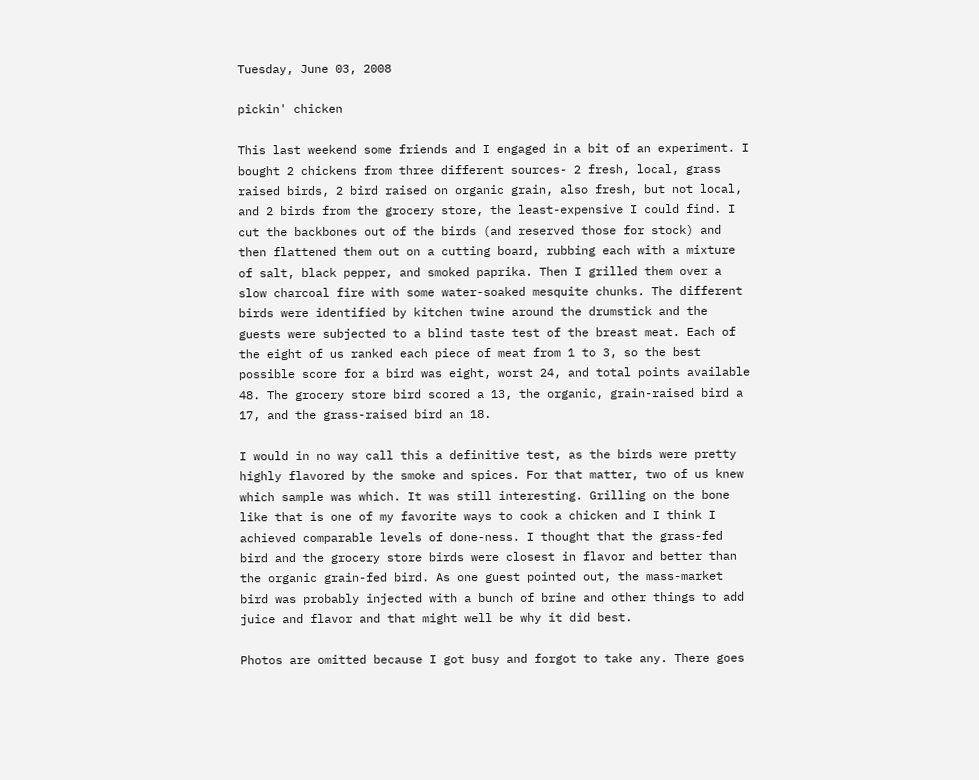Tuesday, June 03, 2008

pickin' chicken

This last weekend some friends and I engaged in a bit of an experiment. I bought 2 chickens from three different sources- 2 fresh, local, grass raised birds, 2 bird raised on organic grain, also fresh, but not local, and 2 birds from the grocery store, the least-expensive I could find. I cut the backbones out of the birds (and reserved those for stock) and then flattened them out on a cutting board, rubbing each with a mixture of salt, black pepper, and smoked paprika. Then I grilled them over a slow charcoal fire with some water-soaked mesquite chunks. The different birds were identified by kitchen twine around the drumstick and the guests were subjected to a blind taste test of the breast meat. Each of the eight of us ranked each piece of meat from 1 to 3, so the best possible score for a bird was eight, worst 24, and total points available 48. The grocery store bird scored a 13, the organic, grain-raised bird a 17, and the grass-raised bird an 18.

I would in no way call this a definitive test, as the birds were pretty highly flavored by the smoke and spices. For that matter, two of us knew which sample was which. It was still interesting. Grilling on the bone like that is one of my favorite ways to cook a chicken and I think I achieved comparable levels of done-ness. I thought that the grass-fed bird and the grocery store birds were closest in flavor and better than the organic grain-fed bird. As one guest pointed out, the mass-market bird was probably injected with a bunch of brine and other things to add juice and flavor and that might well be why it did best.

Photos are omitted because I got busy and forgot to take any. There goes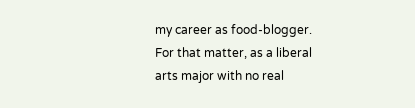my career as food-blogger. For that matter, as a liberal arts major with no real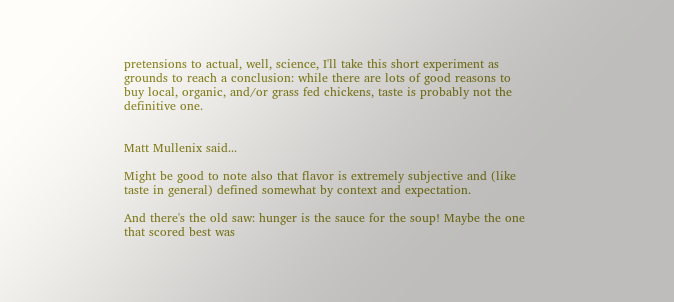pretensions to actual, well, science, I'll take this short experiment as grounds to reach a conclusion: while there are lots of good reasons to buy local, organic, and/or grass fed chickens, taste is probably not the definitive one.


Matt Mullenix said...

Might be good to note also that flavor is extremely subjective and (like taste in general) defined somewhat by context and expectation.

And there's the old saw: hunger is the sauce for the soup! Maybe the one that scored best was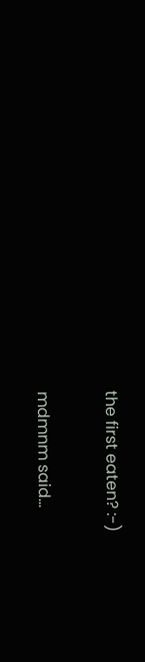the first eaten? :-)

mdmnm said...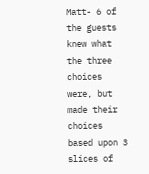Matt- 6 of the guests knew what the three choices were, but made their choices based upon 3 slices of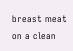breast meat on a clean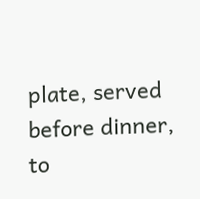plate, served before dinner, to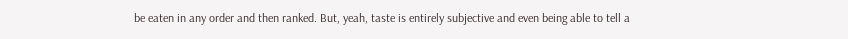be eaten in any order and then ranked. But, yeah, taste is entirely subjective and even being able to tell a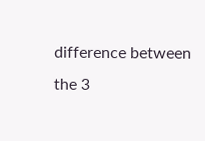difference between the 3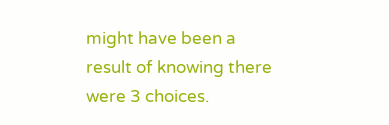might have been a result of knowing there were 3 choices.